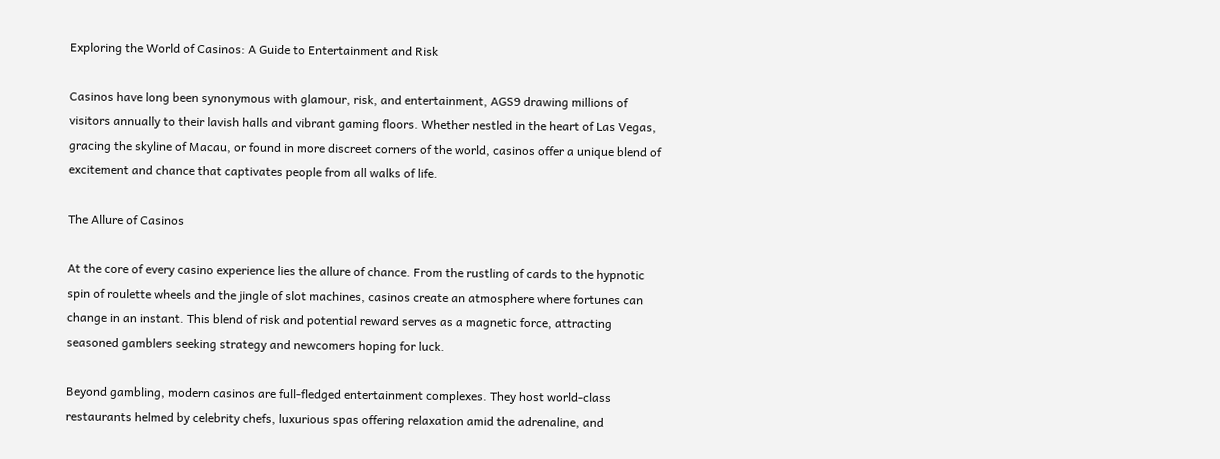Exploring the World of Casinos: A Guide to Entertainment and Risk

Casinos have long been synonymous with glamour, risk, and entertainment, AGS9 drawing millions of visitors annually to their lavish halls and vibrant gaming floors. Whether nestled in the heart of Las Vegas, gracing the skyline of Macau, or found in more discreet corners of the world, casinos offer a unique blend of excitement and chance that captivates people from all walks of life.

The Allure of Casinos

At the core of every casino experience lies the allure of chance. From the rustling of cards to the hypnotic spin of roulette wheels and the jingle of slot machines, casinos create an atmosphere where fortunes can change in an instant. This blend of risk and potential reward serves as a magnetic force, attracting seasoned gamblers seeking strategy and newcomers hoping for luck.

Beyond gambling, modern casinos are full-fledged entertainment complexes. They host world-class restaurants helmed by celebrity chefs, luxurious spas offering relaxation amid the adrenaline, and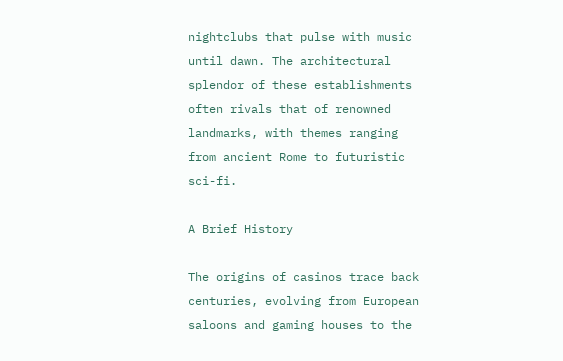nightclubs that pulse with music until dawn. The architectural splendor of these establishments often rivals that of renowned landmarks, with themes ranging from ancient Rome to futuristic sci-fi.

A Brief History

The origins of casinos trace back centuries, evolving from European saloons and gaming houses to the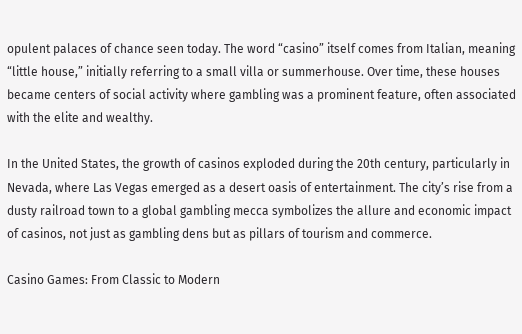opulent palaces of chance seen today. The word “casino” itself comes from Italian, meaning “little house,” initially referring to a small villa or summerhouse. Over time, these houses became centers of social activity where gambling was a prominent feature, often associated with the elite and wealthy.

In the United States, the growth of casinos exploded during the 20th century, particularly in Nevada, where Las Vegas emerged as a desert oasis of entertainment. The city’s rise from a dusty railroad town to a global gambling mecca symbolizes the allure and economic impact of casinos, not just as gambling dens but as pillars of tourism and commerce.

Casino Games: From Classic to Modern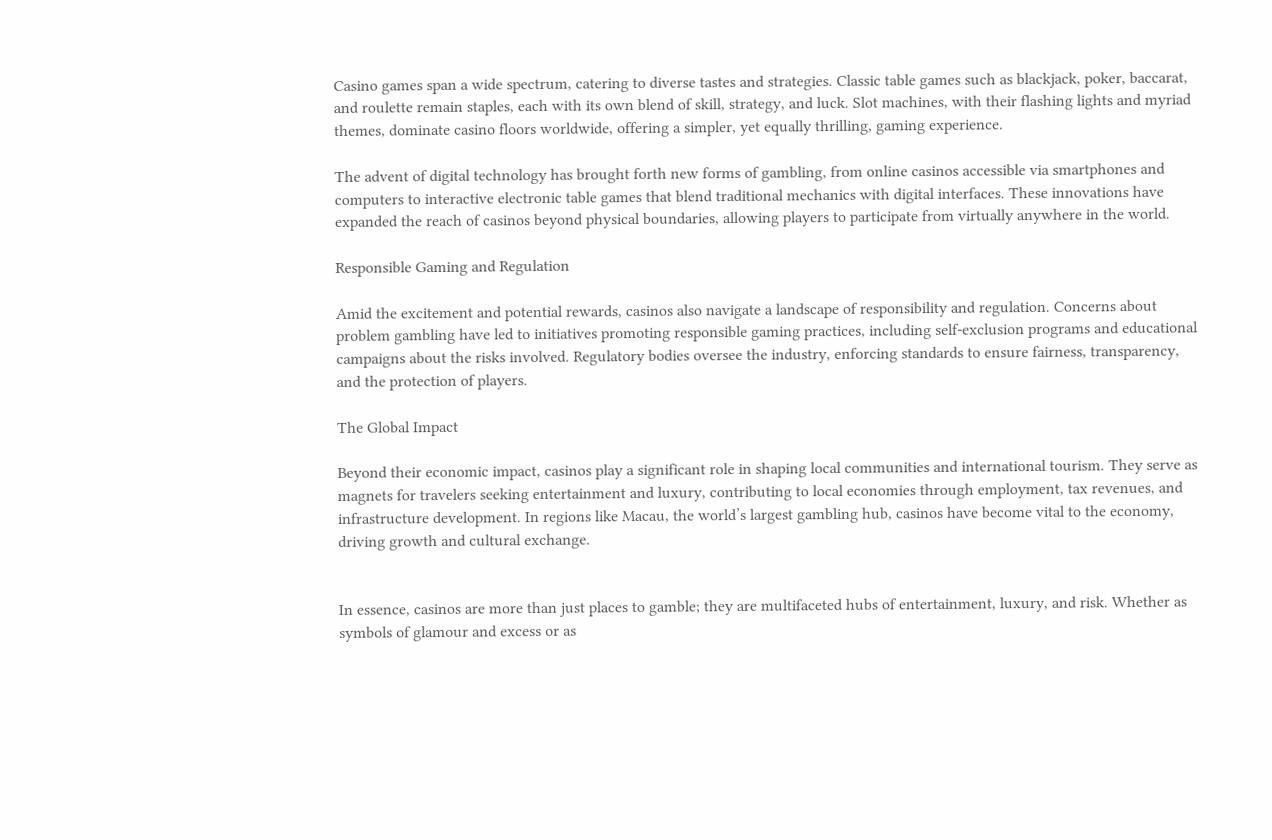Casino games span a wide spectrum, catering to diverse tastes and strategies. Classic table games such as blackjack, poker, baccarat, and roulette remain staples, each with its own blend of skill, strategy, and luck. Slot machines, with their flashing lights and myriad themes, dominate casino floors worldwide, offering a simpler, yet equally thrilling, gaming experience.

The advent of digital technology has brought forth new forms of gambling, from online casinos accessible via smartphones and computers to interactive electronic table games that blend traditional mechanics with digital interfaces. These innovations have expanded the reach of casinos beyond physical boundaries, allowing players to participate from virtually anywhere in the world.

Responsible Gaming and Regulation

Amid the excitement and potential rewards, casinos also navigate a landscape of responsibility and regulation. Concerns about problem gambling have led to initiatives promoting responsible gaming practices, including self-exclusion programs and educational campaigns about the risks involved. Regulatory bodies oversee the industry, enforcing standards to ensure fairness, transparency, and the protection of players.

The Global Impact

Beyond their economic impact, casinos play a significant role in shaping local communities and international tourism. They serve as magnets for travelers seeking entertainment and luxury, contributing to local economies through employment, tax revenues, and infrastructure development. In regions like Macau, the world’s largest gambling hub, casinos have become vital to the economy, driving growth and cultural exchange.


In essence, casinos are more than just places to gamble; they are multifaceted hubs of entertainment, luxury, and risk. Whether as symbols of glamour and excess or as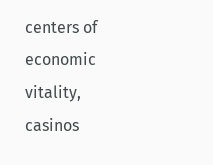centers of economic vitality, casinos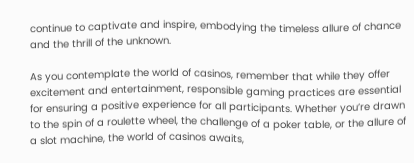continue to captivate and inspire, embodying the timeless allure of chance and the thrill of the unknown.

As you contemplate the world of casinos, remember that while they offer excitement and entertainment, responsible gaming practices are essential for ensuring a positive experience for all participants. Whether you’re drawn to the spin of a roulette wheel, the challenge of a poker table, or the allure of a slot machine, the world of casinos awaits,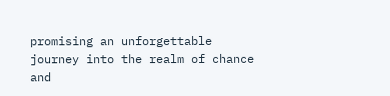promising an unforgettable journey into the realm of chance and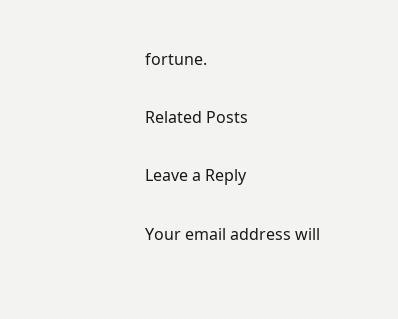fortune.

Related Posts

Leave a Reply

Your email address will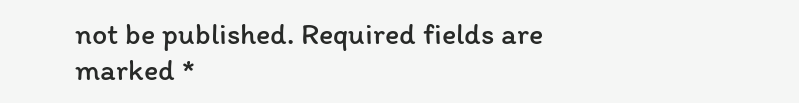not be published. Required fields are marked *